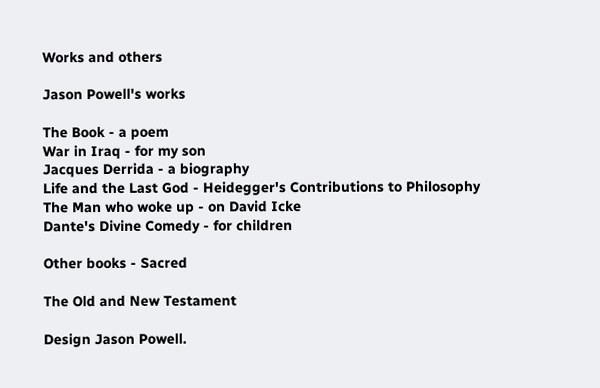Works and others

Jason Powell's works

The Book - a poem
War in Iraq - for my son
Jacques Derrida - a biography
Life and the Last God - Heidegger's Contributions to Philosophy
The Man who woke up - on David Icke
Dante's Divine Comedy - for children

Other books - Sacred

The Old and New Testament

Design Jason Powell.